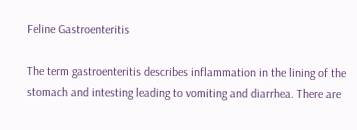Feline Gastroenteritis

The term gastroenteritis describes inflammation in the lining of the stomach and intesting leading to vomiting and diarrhea. There are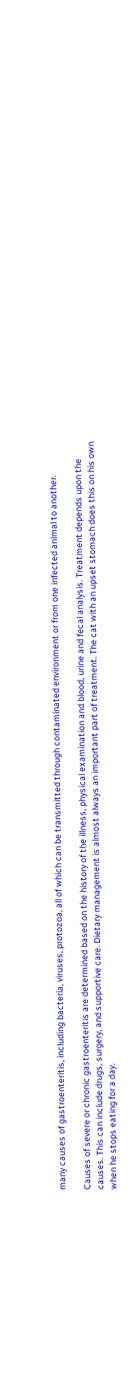many causes of gastroenteritis, including bacteria, viruses, protozoa, all of which can be transmitted through contaminated environment or from one infected animal to another.

Causes of severe or chronic gastroenteritis are determined based on the history of the illness, physical examination and blood, urine and fecal analysis. Treatment depends upon the causes. This can include drugs, surgery, and supportive care. Dietary management is almost always an important part of treatment. The cat with an upset stomach does this on his own when he stops eating for a day.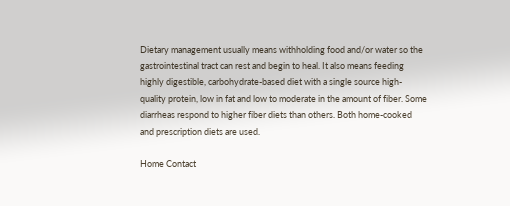Dietary management usually means withholding food and/or water so the gastrointestinal tract can rest and begin to heal. It also means feeding highly digestible, carbohydrate-based diet with a single source high-quality protein, low in fat and low to moderate in the amount of fiber. Some diarrheas respond to higher fiber diets than others. Both home-cooked and prescription diets are used.

Home Contact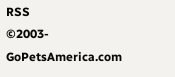RSS
©2003- GoPetsAmerica.com